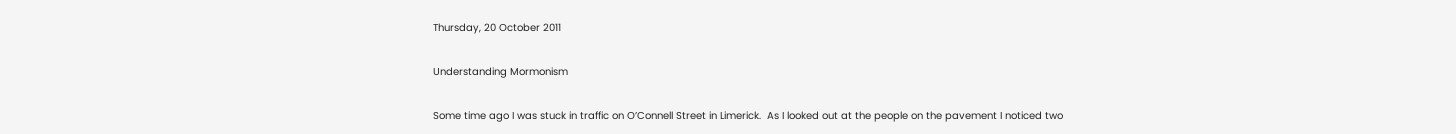Thursday, 20 October 2011

Understanding Mormonism

Some time ago I was stuck in traffic on O’Connell Street in Limerick.  As I looked out at the people on the pavement I noticed two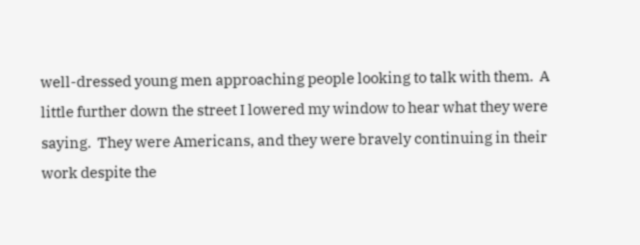well-dressed young men approaching people looking to talk with them.  A little further down the street I lowered my window to hear what they were saying.  They were Americans, and they were bravely continuing in their work despite the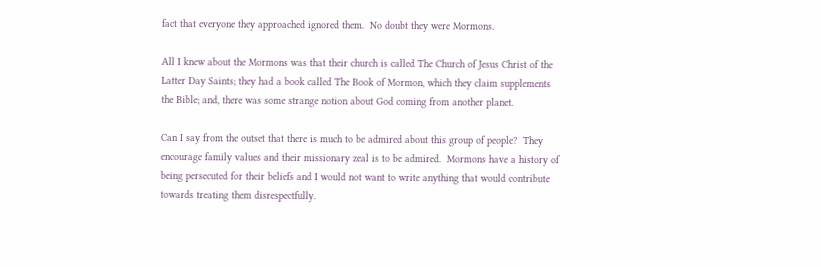fact that everyone they approached ignored them.  No doubt they were Mormons.

All I knew about the Mormons was that their church is called The Church of Jesus Christ of the Latter Day Saints; they had a book called The Book of Mormon, which they claim supplements the Bible; and, there was some strange notion about God coming from another planet.

Can I say from the outset that there is much to be admired about this group of people?  They encourage family values and their missionary zeal is to be admired.  Mormons have a history of being persecuted for their beliefs and I would not want to write anything that would contribute towards treating them disrespectfully.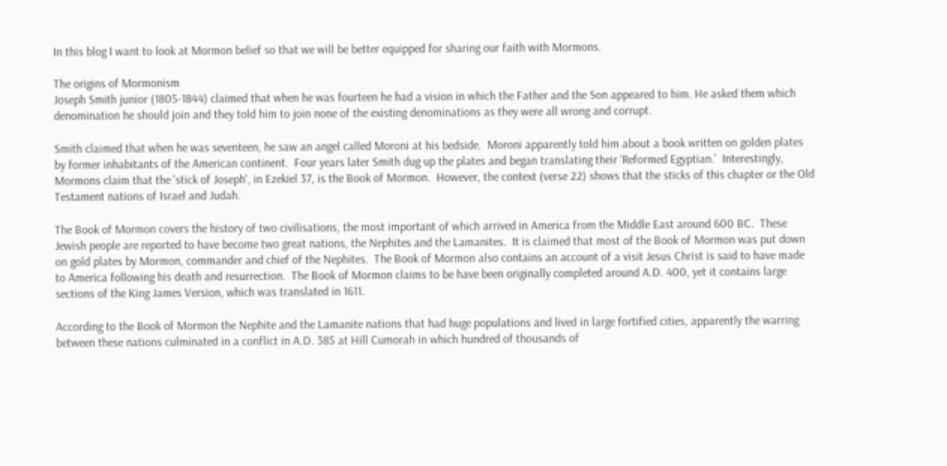In this blog I want to look at Mormon belief so that we will be better equipped for sharing our faith with Mormons.

The origins of Mormonism
Joseph Smith junior (1805-1844) claimed that when he was fourteen he had a vision in which the Father and the Son appeared to him. He asked them which denomination he should join and they told him to join none of the existing denominations as they were all wrong and corrupt.

Smith claimed that when he was seventeen, he saw an angel called Moroni at his bedside.  Moroni apparently told him about a book written on golden plates by former inhabitants of the American continent.  Four years later Smith dug up the plates and began translating their ‘Reformed Egyptian.’  Interestingly, Mormons claim that the 'stick of Joseph', in Ezekiel 37, is the Book of Mormon.  However, the context (verse 22) shows that the sticks of this chapter or the Old Testament nations of Israel and Judah.

The Book of Mormon covers the history of two civilisations, the most important of which arrived in America from the Middle East around 600 BC.  These Jewish people are reported to have become two great nations, the Nephites and the Lamanites.  It is claimed that most of the Book of Mormon was put down on gold plates by Mormon, commander and chief of the Nephites.  The Book of Mormon also contains an account of a visit Jesus Christ is said to have made to America following his death and resurrection.  The Book of Mormon claims to be have been originally completed around A.D. 400, yet it contains large sections of the King James Version, which was translated in 1611.

According to the Book of Mormon the Nephite and the Lamanite nations that had huge populations and lived in large fortified cities, apparently the warring between these nations culminated in a conflict in A.D. 385 at Hill Cumorah in which hundred of thousands of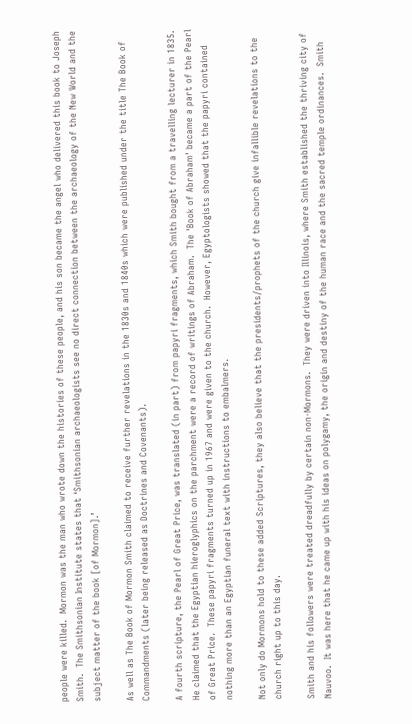people were killed.  Mormon was the man who wrote down the histories of these people, and his son became the angel who delivered this book to Joseph Smith.  The Smithsonian Institute states that ‘Smithsonian archaeologists see no direct connection between the archaeology of the New World and the subject matter of the book [of Mormon].’

As well as The Book of Mormon Smith claimed to receive further revelations in the 1830s and 1840s which were published under the title The Book of Commandments (later being released as Doctrines and Covenants).

A fourth scripture, the Pearl of Great Price, was translated (in part) from papyri fragments, which Smith bought from a travelling lecturer in 1835.  He claimed that the Egyptian hieroglyphics on the parchment were a record of writings of Abraham.  The 'Book of Abraham' became a part of the Pearl of Great Price.  These papyri fragments turned up in 1967 and were given to the church.  However, Egyptologists showed that the papyri contained nothing more than an Egyptian funeral text with instructions to embalmers.

Not only do Mormons hold to these added Scriptures, they also believe that the presidents/prophets of the church give infallible revelations to the church right up to this day.

Smith and his followers were treated dreadfully by certain non-Mormons.  They were driven into Illinois, where Smith established the thriving city of Nauvoo.  It was here that he came up with his ideas on polygamy, the origin and destiny of the human race and the sacred temple ordinances.  Smith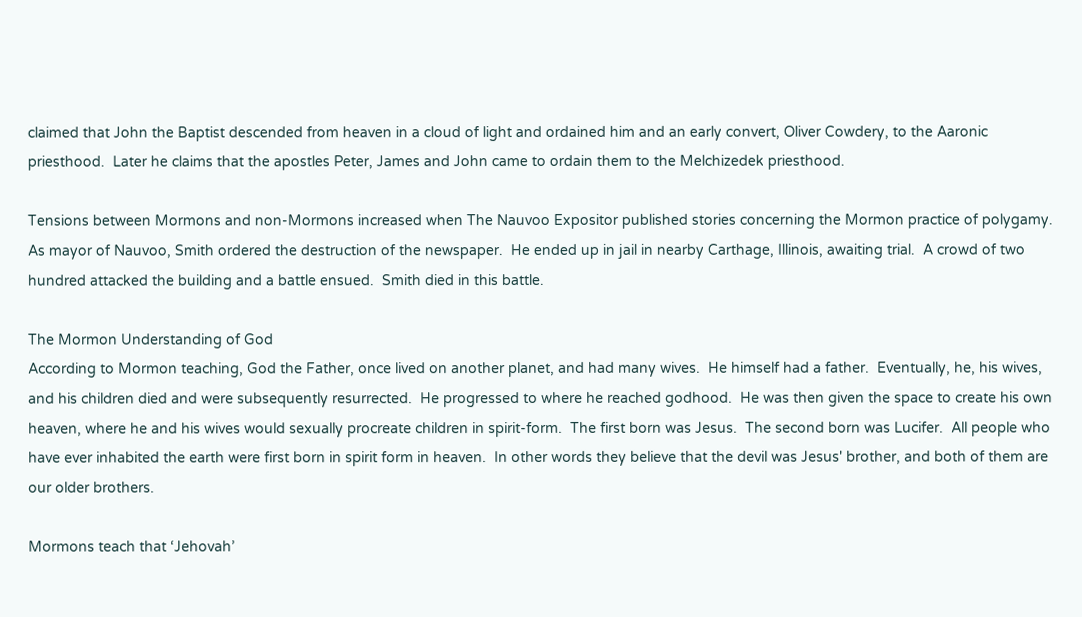claimed that John the Baptist descended from heaven in a cloud of light and ordained him and an early convert, Oliver Cowdery, to the Aaronic priesthood.  Later he claims that the apostles Peter, James and John came to ordain them to the Melchizedek priesthood.

Tensions between Mormons and non-Mormons increased when The Nauvoo Expositor published stories concerning the Mormon practice of polygamy.  As mayor of Nauvoo, Smith ordered the destruction of the newspaper.  He ended up in jail in nearby Carthage, Illinois, awaiting trial.  A crowd of two hundred attacked the building and a battle ensued.  Smith died in this battle.

The Mormon Understanding of God
According to Mormon teaching, God the Father, once lived on another planet, and had many wives.  He himself had a father.  Eventually, he, his wives, and his children died and were subsequently resurrected.  He progressed to where he reached godhood.  He was then given the space to create his own heaven, where he and his wives would sexually procreate children in spirit-form.  The first born was Jesus.  The second born was Lucifer.  All people who have ever inhabited the earth were first born in spirit form in heaven.  In other words they believe that the devil was Jesus' brother, and both of them are our older brothers.

Mormons teach that ‘Jehovah’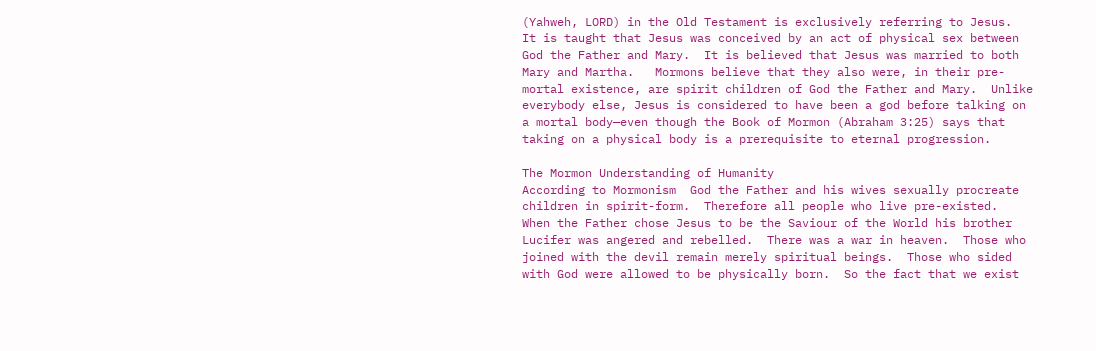(Yahweh, LORD) in the Old Testament is exclusively referring to Jesus.  It is taught that Jesus was conceived by an act of physical sex between God the Father and Mary.  It is believed that Jesus was married to both Mary and Martha.   Mormons believe that they also were, in their pre-mortal existence, are spirit children of God the Father and Mary.  Unlike everybody else, Jesus is considered to have been a god before talking on a mortal body—even though the Book of Mormon (Abraham 3:25) says that taking on a physical body is a prerequisite to eternal progression.

The Mormon Understanding of Humanity
According to Mormonism  God the Father and his wives sexually procreate children in spirit-form.  Therefore all people who live pre-existed.  When the Father chose Jesus to be the Saviour of the World his brother Lucifer was angered and rebelled.  There was a war in heaven.  Those who joined with the devil remain merely spiritual beings.  Those who sided with God were allowed to be physically born.  So the fact that we exist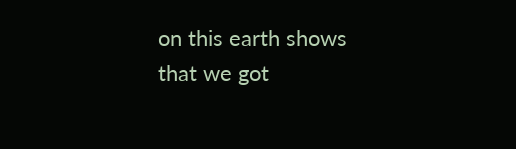on this earth shows that we got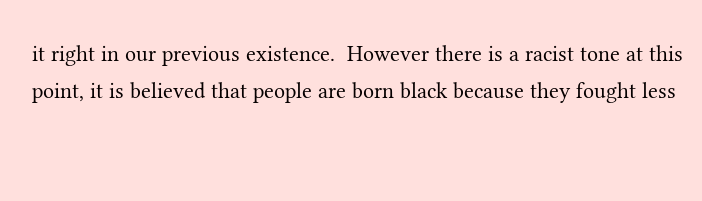it right in our previous existence.  However there is a racist tone at this point, it is believed that people are born black because they fought less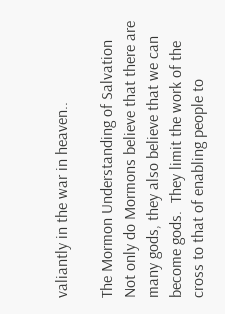valiantly in the war in heaven..

The Mormon Understanding of Salvation
Not only do Mormons believe that there are many gods, they also believe that we can become gods.  They limit the work of the cross to that of enabling people to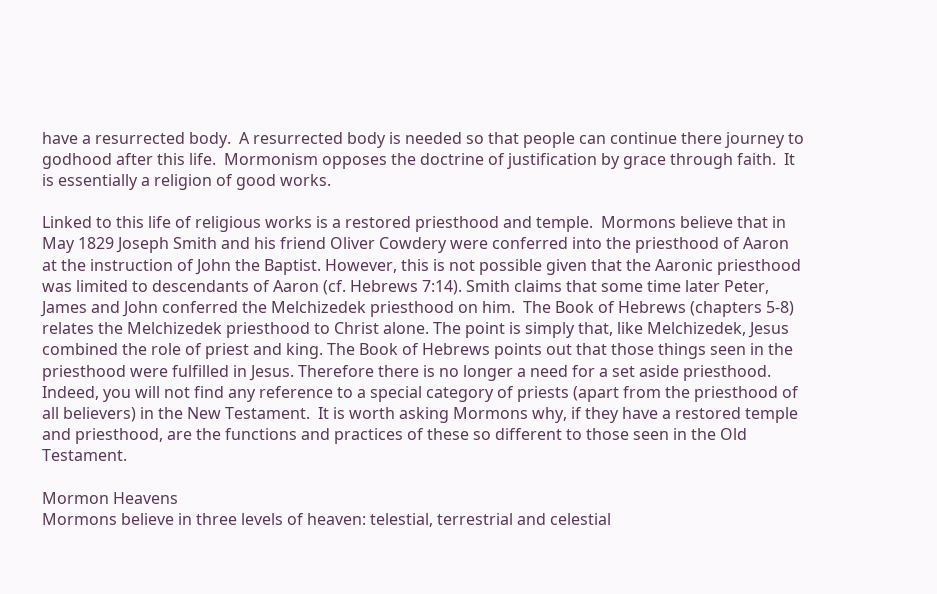have a resurrected body.  A resurrected body is needed so that people can continue there journey to godhood after this life.  Mormonism opposes the doctrine of justification by grace through faith.  It is essentially a religion of good works.

Linked to this life of religious works is a restored priesthood and temple.  Mormons believe that in May 1829 Joseph Smith and his friend Oliver Cowdery were conferred into the priesthood of Aaron at the instruction of John the Baptist. However, this is not possible given that the Aaronic priesthood was limited to descendants of Aaron (cf. Hebrews 7:14). Smith claims that some time later Peter, James and John conferred the Melchizedek priesthood on him.  The Book of Hebrews (chapters 5-8) relates the Melchizedek priesthood to Christ alone. The point is simply that, like Melchizedek, Jesus combined the role of priest and king. The Book of Hebrews points out that those things seen in the priesthood were fulfilled in Jesus. Therefore there is no longer a need for a set aside priesthood. Indeed, you will not find any reference to a special category of priests (apart from the priesthood of all believers) in the New Testament.  It is worth asking Mormons why, if they have a restored temple and priesthood, are the functions and practices of these so different to those seen in the Old Testament.

Mormon Heavens
Mormons believe in three levels of heaven: telestial, terrestrial and celestial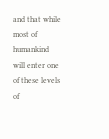and that while most of humankind will enter one of these levels of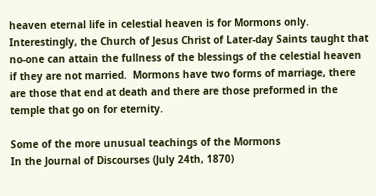heaven eternal life in celestial heaven is for Mormons only.  Interestingly, the Church of Jesus Christ of Later-day Saints taught that no-one can attain the fullness of the blessings of the celestial heaven if they are not married.  Mormons have two forms of marriage, there are those that end at death and there are those preformed in the temple that go on for eternity.

Some of the more unusual teachings of the Mormons
In the Journal of Discourses (July 24th, 1870)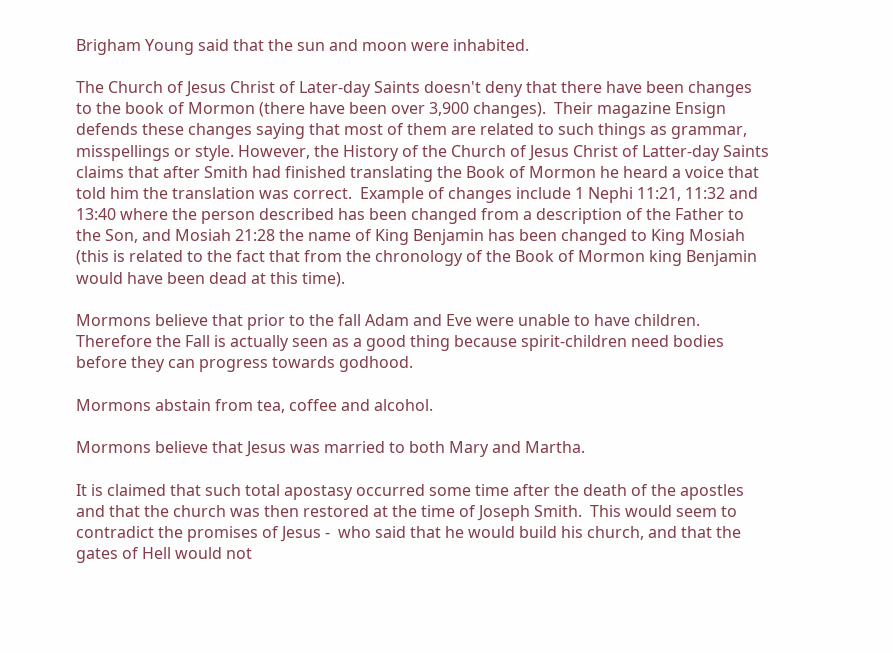Brigham Young said that the sun and moon were inhabited.

The Church of Jesus Christ of Later-day Saints doesn't deny that there have been changes to the book of Mormon (there have been over 3,900 changes).  Their magazine Ensign defends these changes saying that most of them are related to such things as grammar, misspellings or style. However, the History of the Church of Jesus Christ of Latter-day Saints claims that after Smith had finished translating the Book of Mormon he heard a voice that told him the translation was correct.  Example of changes include 1 Nephi 11:21, 11:32 and 13:40 where the person described has been changed from a description of the Father to the Son, and Mosiah 21:28 the name of King Benjamin has been changed to King Mosiah (this is related to the fact that from the chronology of the Book of Mormon king Benjamin would have been dead at this time).

Mormons believe that prior to the fall Adam and Eve were unable to have children.  Therefore the Fall is actually seen as a good thing because spirit-children need bodies before they can progress towards godhood.

Mormons abstain from tea, coffee and alcohol.

Mormons believe that Jesus was married to both Mary and Martha.

It is claimed that such total apostasy occurred some time after the death of the apostles and that the church was then restored at the time of Joseph Smith.  This would seem to contradict the promises of Jesus -  who said that he would build his church, and that the gates of Hell would not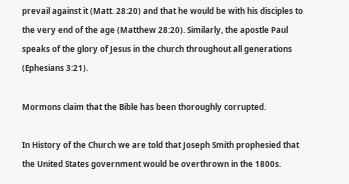prevail against it (Matt. 28:20) and that he would be with his disciples to the very end of the age (Matthew 28:20). Similarly, the apostle Paul speaks of the glory of Jesus in the church throughout all generations (Ephesians 3:21).

Mormons claim that the Bible has been thoroughly corrupted.

In History of the Church we are told that Joseph Smith prophesied that the United States government would be overthrown in the 1800s.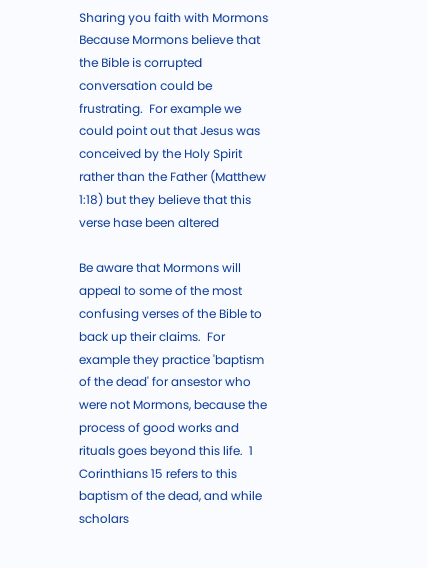Sharing you faith with Mormons
Because Mormons believe that the Bible is corrupted conversation could be frustrating.  For example we could point out that Jesus was conceived by the Holy Spirit rather than the Father (Matthew 1:18) but they believe that this verse hase been altered

Be aware that Mormons will appeal to some of the most confusing verses of the Bible to back up their claims.  For example they practice 'baptism of the dead' for ansestor who were not Mormons, because the process of good works and rituals goes beyond this life.  1 Corinthians 15 refers to this baptism of the dead, and while scholars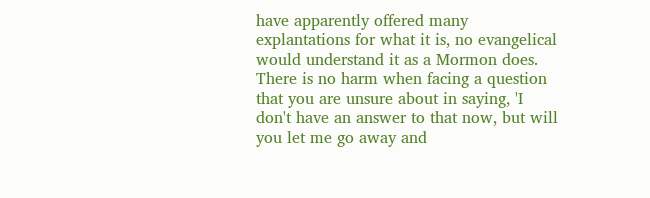have apparently offered many explantations for what it is, no evangelical would understand it as a Mormon does.  There is no harm when facing a question that you are unsure about in saying, 'I don't have an answer to that now, but will you let me go away and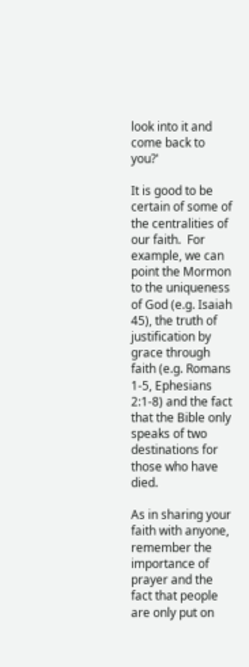look into it and come back to you?'

It is good to be certain of some of the centralities of our faith.  For example, we can point the Mormon to the uniqueness of God (e.g. Isaiah 45), the truth of justification by grace through faith (e.g. Romans 1-5, Ephesians 2:1-8) and the fact that the Bible only speaks of two destinations for those who have died.

As in sharing your faith with anyone, remember the importance of prayer and the fact that people are only put on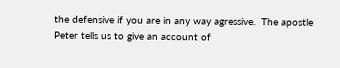the defensive if you are in any way agressive.  The apostle Peter tells us to give an account of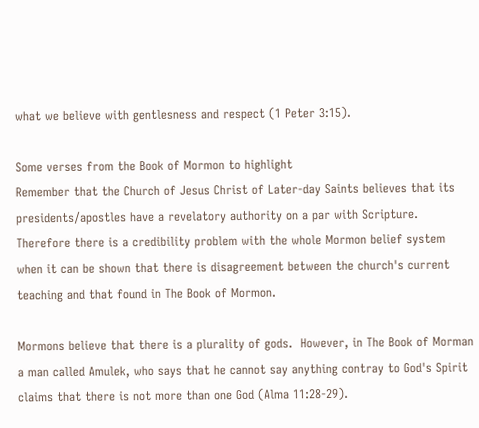what we believe with gentlesness and respect (1 Peter 3:15).

Some verses from the Book of Mormon to highlight
Remember that the Church of Jesus Christ of Later-day Saints believes that its presidents/apostles have a revelatory authority on a par with Scripture.  Therefore there is a credibility problem with the whole Mormon belief system when it can be shown that there is disagreement between the church's current teaching and that found in The Book of Mormon.

Mormons believe that there is a plurality of gods.  However, in The Book of Morman a man called Amulek, who says that he cannot say anything contray to God's Spirit claims that there is not more than one God (Alma 11:28-29).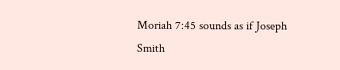Moriah 7:45 sounds as if Joseph Smith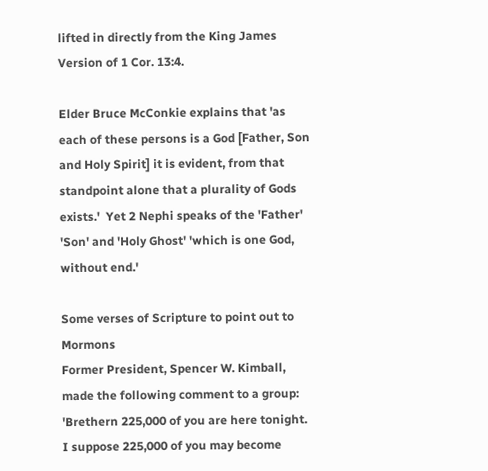lifted in directly from the King James Version of 1 Cor. 13:4.

Elder Bruce McConkie explains that 'as each of these persons is a God [Father, Son and Holy Spirit] it is evident, from that standpoint alone that a plurality of Gods exists.'  Yet 2 Nephi speaks of the 'Father' 'Son' and 'Holy Ghost' 'which is one God, without end.'

Some verses of Scripture to point out to Mormons
Former President, Spencer W. Kimball, made the following comment to a group: 'Brethern 225,000 of you are here tonight.  I suppose 225,000 of you may become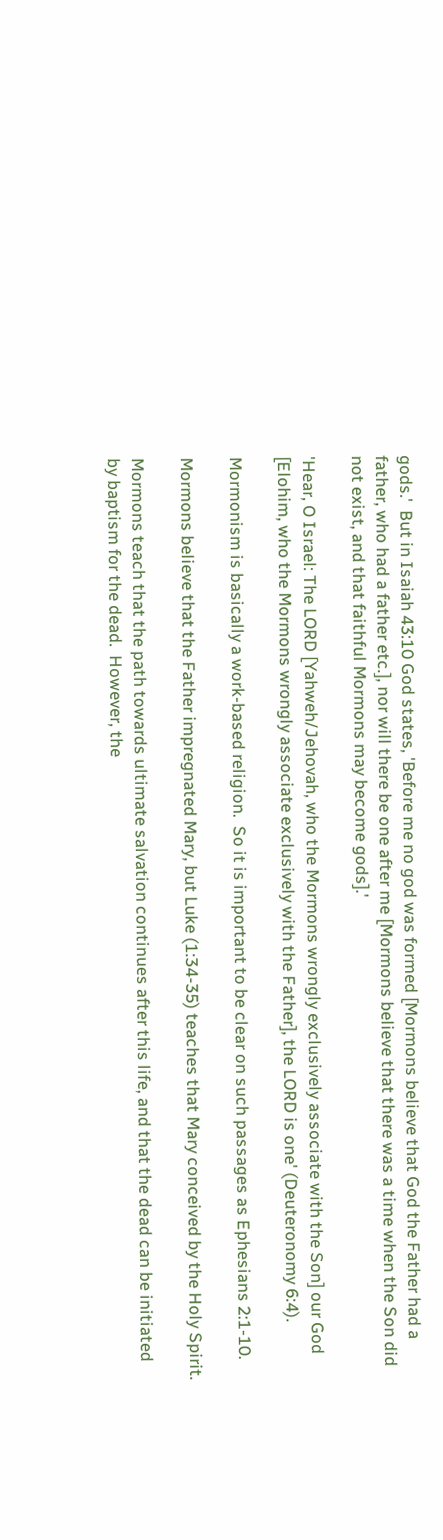gods.'  But in Isaiah 43:10 God states, 'Before me no god was formed [Mormons believe that God the Father had a father, who had a father etc.], nor will there be one after me [Mormons believe that there was a time when the Son did not exist, and that faithful Mormons may become gods].'

'Hear, O Israel: The LORD [Yahweh/Jehovah, who the Mormons wrongly exclusively associate with the Son] our God [Elohim, who the Mormons wrongly associate exclusively with the Father], the LORD is one' (Deuteronomy 6:4).

Mormonism is basically a work-based religion.  So it is important to be clear on such passages as Ephesians 2:1-10.

Mormons believe that the Father impregnated Mary, but Luke (1:34-35) teaches that Mary conceived by the Holy Spirit.

Mormons teach that the path towards ultimate salvation continues after this life, and that the dead can be initiated by baptism for the dead.  However, the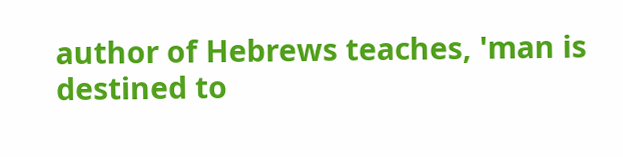author of Hebrews teaches, 'man is destined to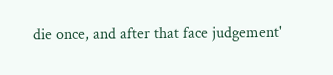die once, and after that face judgement'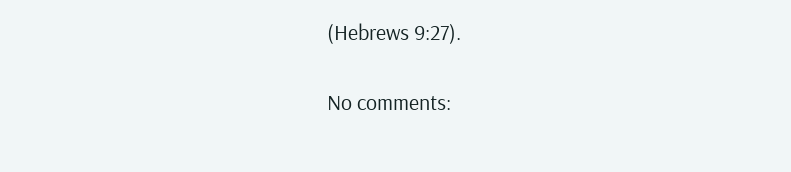(Hebrews 9:27).

No comments: